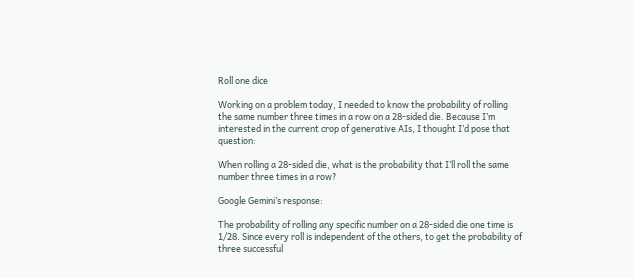Roll one dice

Working on a problem today, I needed to know the probability of rolling the same number three times in a row on a 28-sided die. Because I’m interested in the current crop of generative AIs, I thought I’d pose that question:

When rolling a 28-sided die, what is the probability that I’ll roll the same number three times in a row?

Google Gemini’s response:

The probability of rolling any specific number on a 28-sided die one time is 1/28. Since every roll is independent of the others, to get the probability of three successful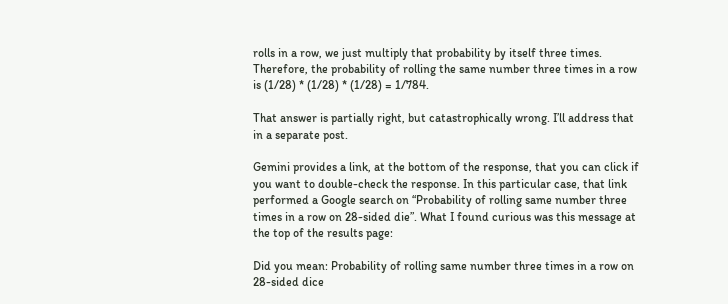rolls in a row, we just multiply that probability by itself three times. Therefore, the probability of rolling the same number three times in a row is (1/28) * (1/28) * (1/28) = 1/784.

That answer is partially right, but catastrophically wrong. I’ll address that in a separate post.

Gemini provides a link, at the bottom of the response, that you can click if you want to double-check the response. In this particular case, that link performed a Google search on “Probability of rolling same number three times in a row on 28-sided die”. What I found curious was this message at the top of the results page:

Did you mean: Probability of rolling same number three times in a row on 28-sided dice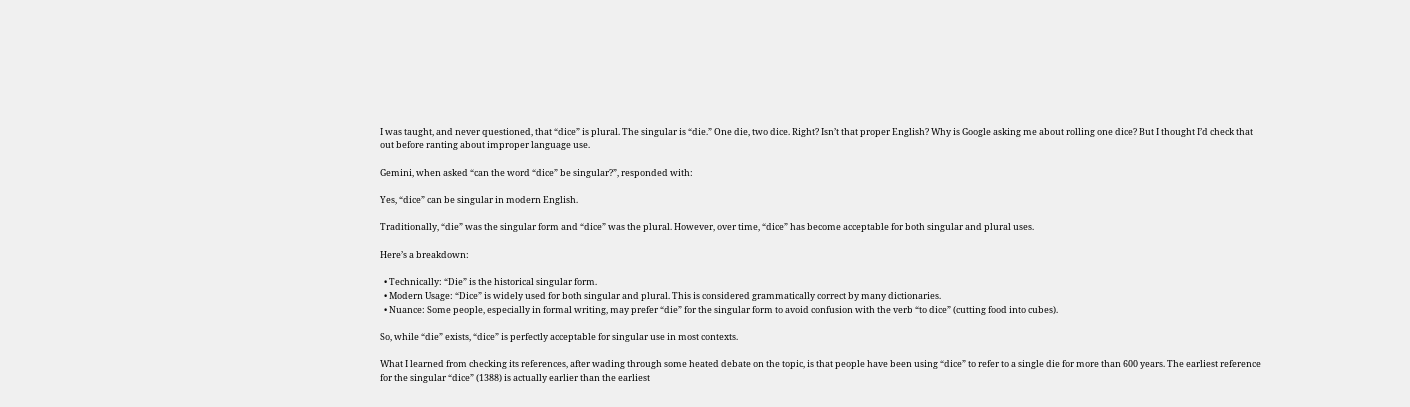I was taught, and never questioned, that “dice” is plural. The singular is “die.” One die, two dice. Right? Isn’t that proper English? Why is Google asking me about rolling one dice? But I thought I’d check that out before ranting about improper language use.

Gemini, when asked “can the word “dice” be singular?”, responded with:

Yes, “dice” can be singular in modern English.

Traditionally, “die” was the singular form and “dice” was the plural. However, over time, “dice” has become acceptable for both singular and plural uses.

Here’s a breakdown:

  • Technically: “Die” is the historical singular form.
  • Modern Usage: “Dice” is widely used for both singular and plural. This is considered grammatically correct by many dictionaries.
  • Nuance: Some people, especially in formal writing, may prefer “die” for the singular form to avoid confusion with the verb “to dice” (cutting food into cubes).

So, while “die” exists, “dice” is perfectly acceptable for singular use in most contexts.

What I learned from checking its references, after wading through some heated debate on the topic, is that people have been using “dice” to refer to a single die for more than 600 years. The earliest reference for the singular “dice” (1388) is actually earlier than the earliest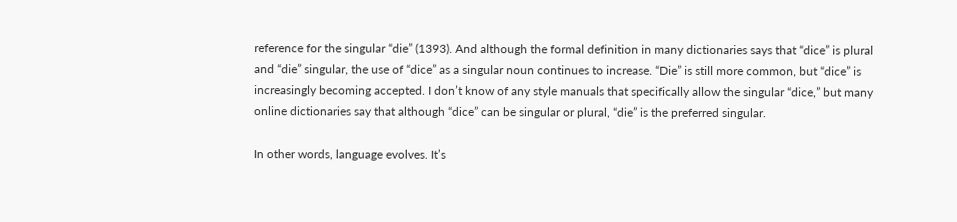reference for the singular “die” (1393). And although the formal definition in many dictionaries says that “dice” is plural and “die” singular, the use of “dice” as a singular noun continues to increase. “Die” is still more common, but “dice” is increasingly becoming accepted. I don’t know of any style manuals that specifically allow the singular “dice,” but many online dictionaries say that although “dice” can be singular or plural, “die” is the preferred singular.

In other words, language evolves. It’s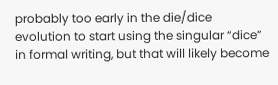probably too early in the die/dice evolution to start using the singular “dice” in formal writing, but that will likely become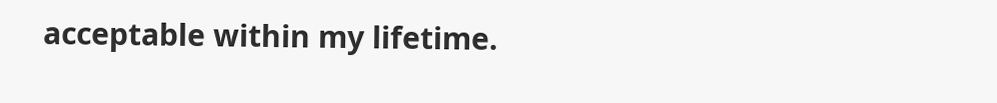acceptable within my lifetime.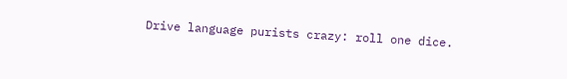Drive language purists crazy: roll one dice.